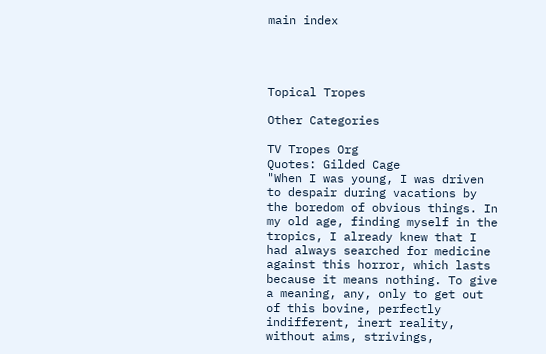main index




Topical Tropes

Other Categories

TV Tropes Org
Quotes: Gilded Cage
"When I was young, I was driven to despair during vacations by the boredom of obvious things. In my old age, finding myself in the tropics, I already knew that I had always searched for medicine against this horror, which lasts because it means nothing. To give a meaning, any, only to get out of this bovine, perfectly indifferent, inert reality, without aims, strivings,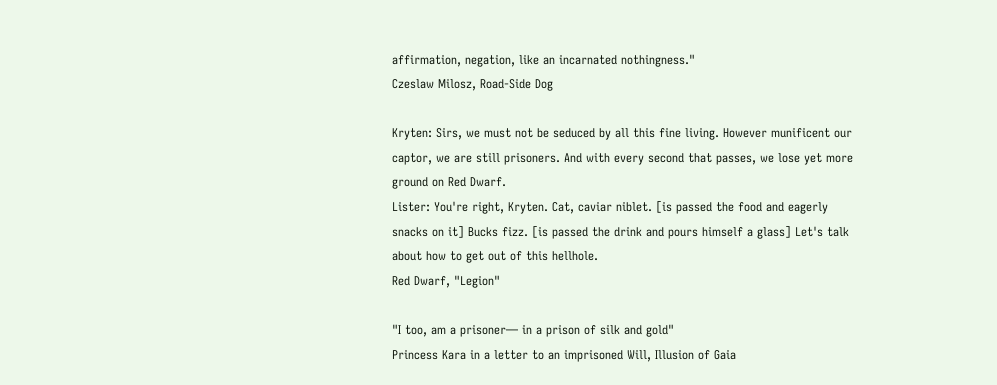affirmation, negation, like an incarnated nothingness."
Czeslaw Milosz, Road-Side Dog

Kryten: Sirs, we must not be seduced by all this fine living. However munificent our captor, we are still prisoners. And with every second that passes, we lose yet more ground on Red Dwarf.
Lister: You're right, Kryten. Cat, caviar niblet. [is passed the food and eagerly snacks on it] Bucks fizz. [is passed the drink and pours himself a glass] Let's talk about how to get out of this hellhole.
Red Dwarf, "Legion"

"I too, am a prisoner— in a prison of silk and gold"
Princess Kara in a letter to an imprisoned Will, Illusion of Gaia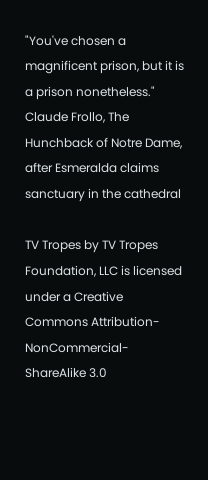"You've chosen a magnificent prison, but it is a prison nonetheless."
Claude Frollo, The Hunchback of Notre Dame, after Esmeralda claims sanctuary in the cathedral

TV Tropes by TV Tropes Foundation, LLC is licensed under a Creative Commons Attribution-NonCommercial-ShareAlike 3.0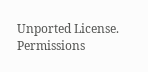Unported License.
Permissions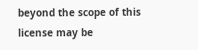beyond the scope of this license may be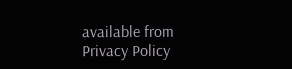available from
Privacy Policy